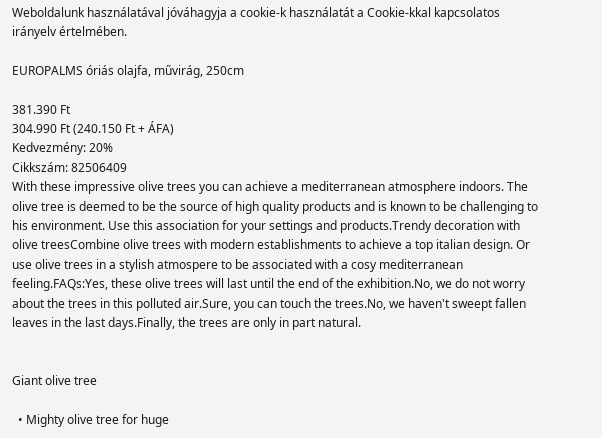Weboldalunk használatával jóváhagyja a cookie-k használatát a Cookie-kkal kapcsolatos irányelv értelmében.

EUROPALMS óriás olajfa, művirág, 250cm

381.390 Ft
304.990 Ft (240.150 Ft + ÁFA)
Kedvezmény: 20%
Cikkszám: 82506409
With these impressive olive trees you can achieve a mediterranean atmosphere indoors. The olive tree is deemed to be the source of high quality products and is known to be challenging to his environment. Use this association for your settings and products.Trendy decoration with olive treesCombine olive trees with modern establishments to achieve a top italian design. Or use olive trees in a stylish atmospere to be associated with a cosy mediterranean feeling.FAQs:Yes, these olive trees will last until the end of the exhibition.No, we do not worry about the trees in this polluted air.Sure, you can touch the trees.No, we haven't sweept fallen leaves in the last days.Finally, the trees are only in part natural.


Giant olive tree

  • Mighty olive tree for huge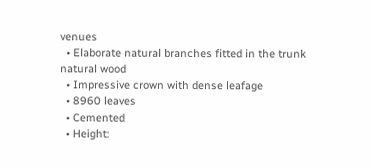venues
  • Elaborate natural branches fitted in the trunk natural wood
  • Impressive crown with dense leafage
  • 8960 leaves
  • Cemented
  • Height: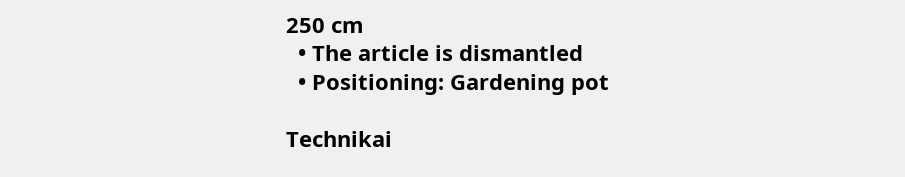250 cm
  • The article is dismantled
  • Positioning: Gardening pot

Technikai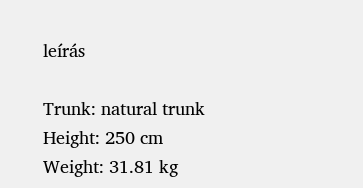leírás

Trunk: natural trunk
Height: 250 cm
Weight: 31.81 kg